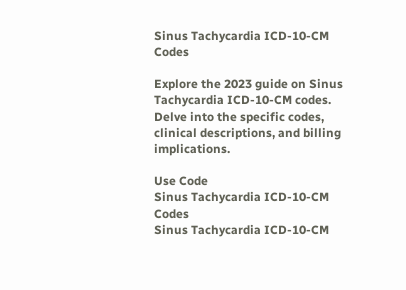Sinus Tachycardia ICD-10-CM Codes

Explore the 2023 guide on Sinus Tachycardia ICD-10-CM codes. Delve into the specific codes, clinical descriptions, and billing implications.

Use Code
Sinus Tachycardia ICD-10-CM Codes
Sinus Tachycardia ICD-10-CM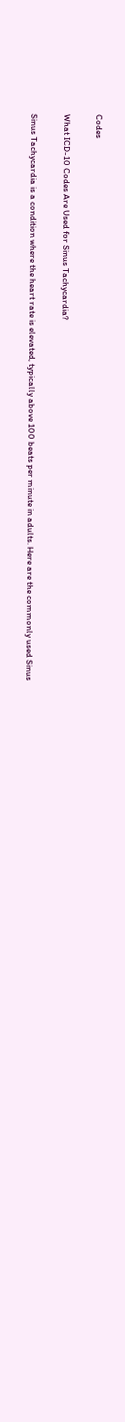Codes

What ICD-10 Codes Are Used for Sinus Tachycardia?

Sinus Tachycardia is a condition where the heart rate is elevated, typically above 100 beats per minute in adults. Here are the commonly used Sinus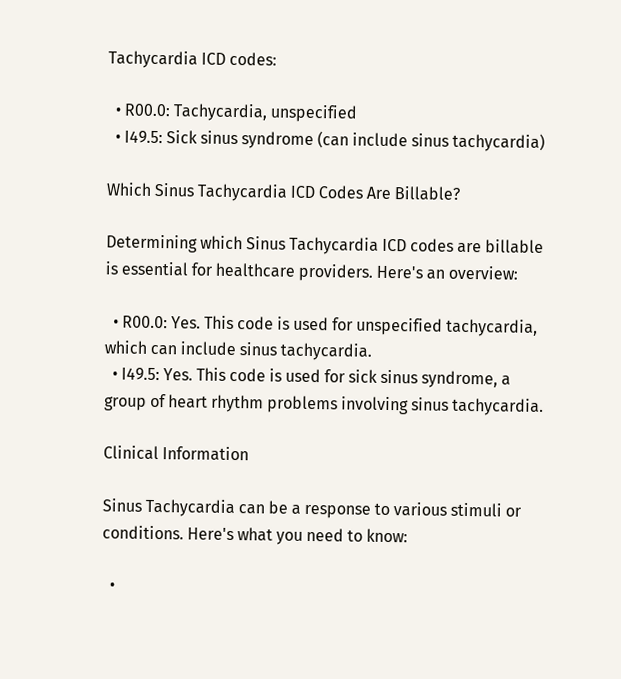Tachycardia ICD codes:

  • R00.0: Tachycardia, unspecified
  • I49.5: Sick sinus syndrome (can include sinus tachycardia)

Which Sinus Tachycardia ICD Codes Are Billable?

Determining which Sinus Tachycardia ICD codes are billable is essential for healthcare providers. Here's an overview:

  • R00.0: Yes. This code is used for unspecified tachycardia, which can include sinus tachycardia.
  • I49.5: Yes. This code is used for sick sinus syndrome, a group of heart rhythm problems involving sinus tachycardia.

Clinical Information

Sinus Tachycardia can be a response to various stimuli or conditions. Here's what you need to know:

  •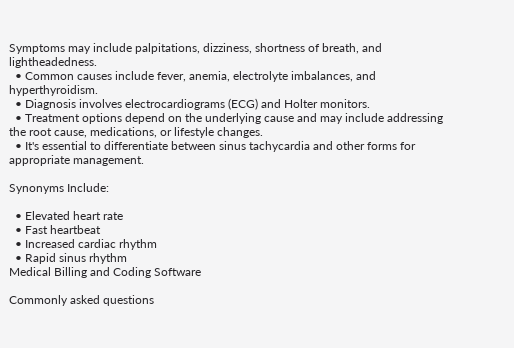Symptoms may include palpitations, dizziness, shortness of breath, and lightheadedness.
  • Common causes include fever, anemia, electrolyte imbalances, and hyperthyroidism.
  • Diagnosis involves electrocardiograms (ECG) and Holter monitors.
  • Treatment options depend on the underlying cause and may include addressing the root cause, medications, or lifestyle changes.
  • It's essential to differentiate between sinus tachycardia and other forms for appropriate management.

Synonyms Include:

  • Elevated heart rate
  • Fast heartbeat
  • Increased cardiac rhythm
  • Rapid sinus rhythm
Medical Billing and Coding Software

Commonly asked questions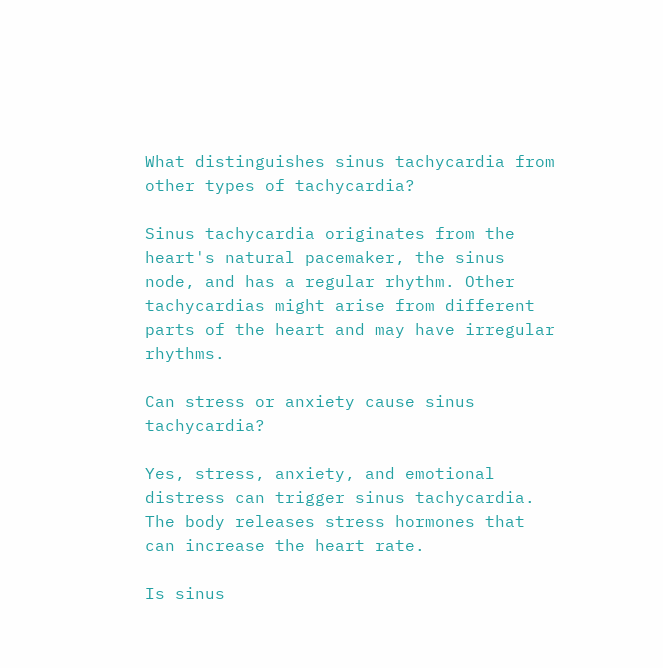What distinguishes sinus tachycardia from other types of tachycardia?

Sinus tachycardia originates from the heart's natural pacemaker, the sinus node, and has a regular rhythm. Other tachycardias might arise from different parts of the heart and may have irregular rhythms.

Can stress or anxiety cause sinus tachycardia?

Yes, stress, anxiety, and emotional distress can trigger sinus tachycardia. The body releases stress hormones that can increase the heart rate.

Is sinus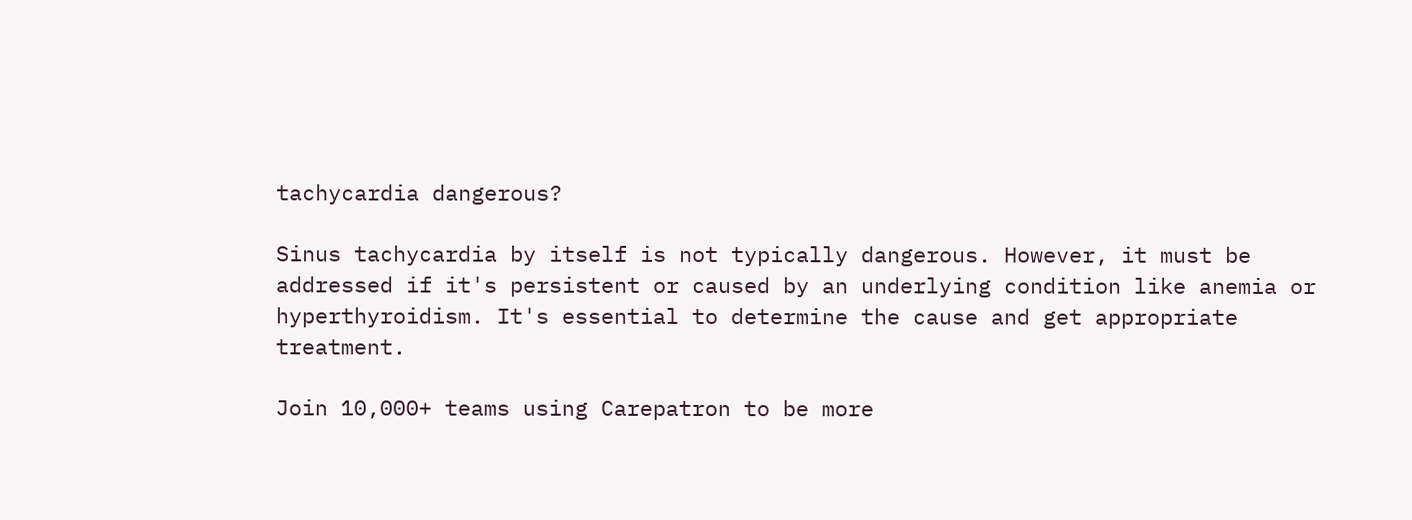tachycardia dangerous?

Sinus tachycardia by itself is not typically dangerous. However, it must be addressed if it's persistent or caused by an underlying condition like anemia or hyperthyroidism. It's essential to determine the cause and get appropriate treatment.

Join 10,000+ teams using Carepatron to be more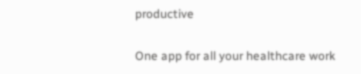productive

One app for all your healthcare work